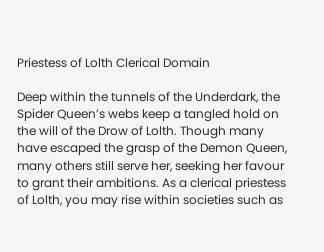Priestess of Lolth Clerical Domain

Deep within the tunnels of the Underdark, the
Spider Queen’s webs keep a tangled hold on
the will of the Drow of Lolth. Though many
have escaped the grasp of the Demon Queen,
many others still serve her, seeking her favour
to grant their ambitions. As a clerical priestess
of Lolth, you may rise within societies such as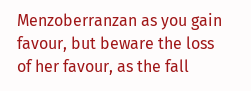Menzoberranzan as you gain favour, but beware the loss
of her favour, as the fall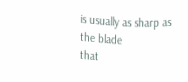is usually as sharp as the blade
that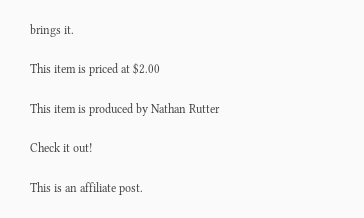brings it.

This item is priced at $2.00

This item is produced by Nathan Rutter

Check it out!

This is an affiliate post.